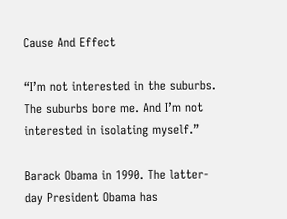Cause And Effect

“I’m not interested in the suburbs. The suburbs bore me. And I’m not interested in isolating myself.”

Barack Obama in 1990. The latter-day President Obama has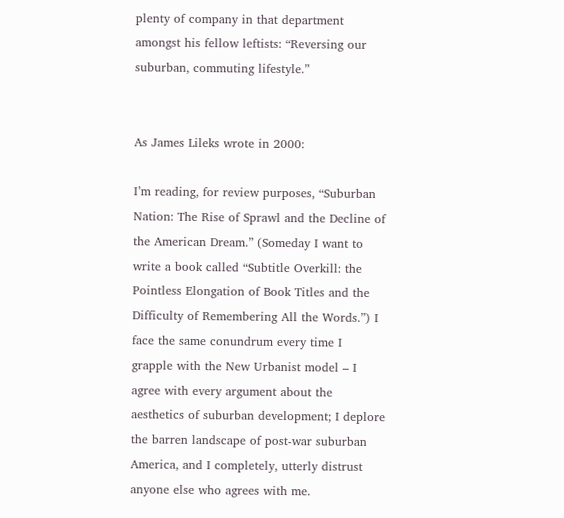plenty of company in that department amongst his fellow leftists: “Reversing our suburban, commuting lifestyle.”


As James Lileks wrote in 2000:

I’m reading, for review purposes, “Suburban Nation: The Rise of Sprawl and the Decline of the American Dream.” (Someday I want to write a book called “Subtitle Overkill: the Pointless Elongation of Book Titles and the Difficulty of Remembering All the Words.”) I face the same conundrum every time I grapple with the New Urbanist model – I agree with every argument about the aesthetics of suburban development; I deplore the barren landscape of post-war suburban America, and I completely, utterly distrust anyone else who agrees with me.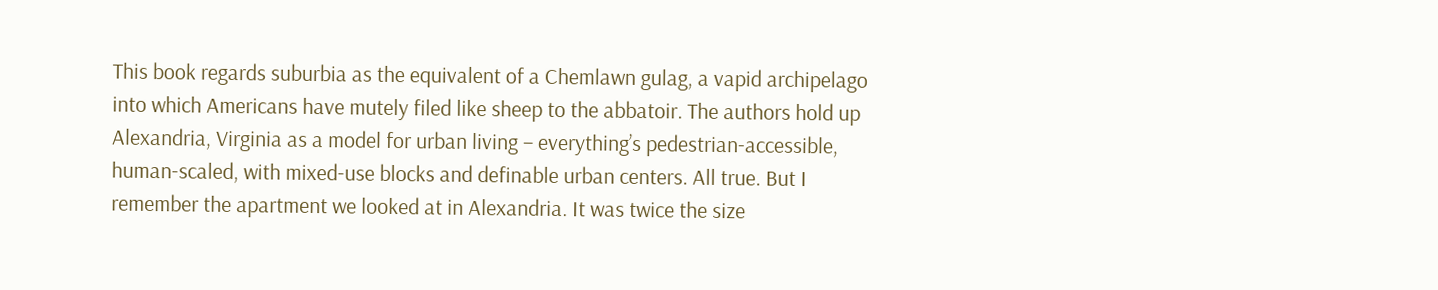This book regards suburbia as the equivalent of a Chemlawn gulag, a vapid archipelago into which Americans have mutely filed like sheep to the abbatoir. The authors hold up Alexandria, Virginia as a model for urban living – everything’s pedestrian-accessible, human-scaled, with mixed-use blocks and definable urban centers. All true. But I remember the apartment we looked at in Alexandria. It was twice the size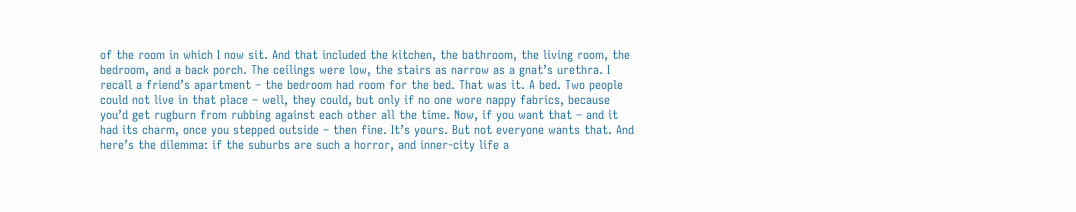of the room in which I now sit. And that included the kitchen, the bathroom, the living room, the bedroom, and a back porch. The ceilings were low, the stairs as narrow as a gnat’s urethra. I recall a friend’s apartment – the bedroom had room for the bed. That was it. A bed. Two people could not live in that place – well, they could, but only if no one wore nappy fabrics, because you’d get rugburn from rubbing against each other all the time. Now, if you want that – and it had its charm, once you stepped outside – then fine. It’s yours. But not everyone wants that. And here’s the dilemma: if the suburbs are such a horror, and inner-city life a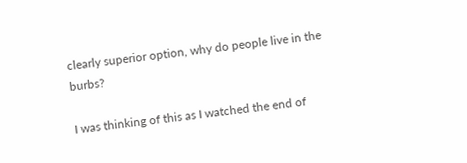clearly superior option, why do people live in the burbs?

I was thinking of this as I watched the end of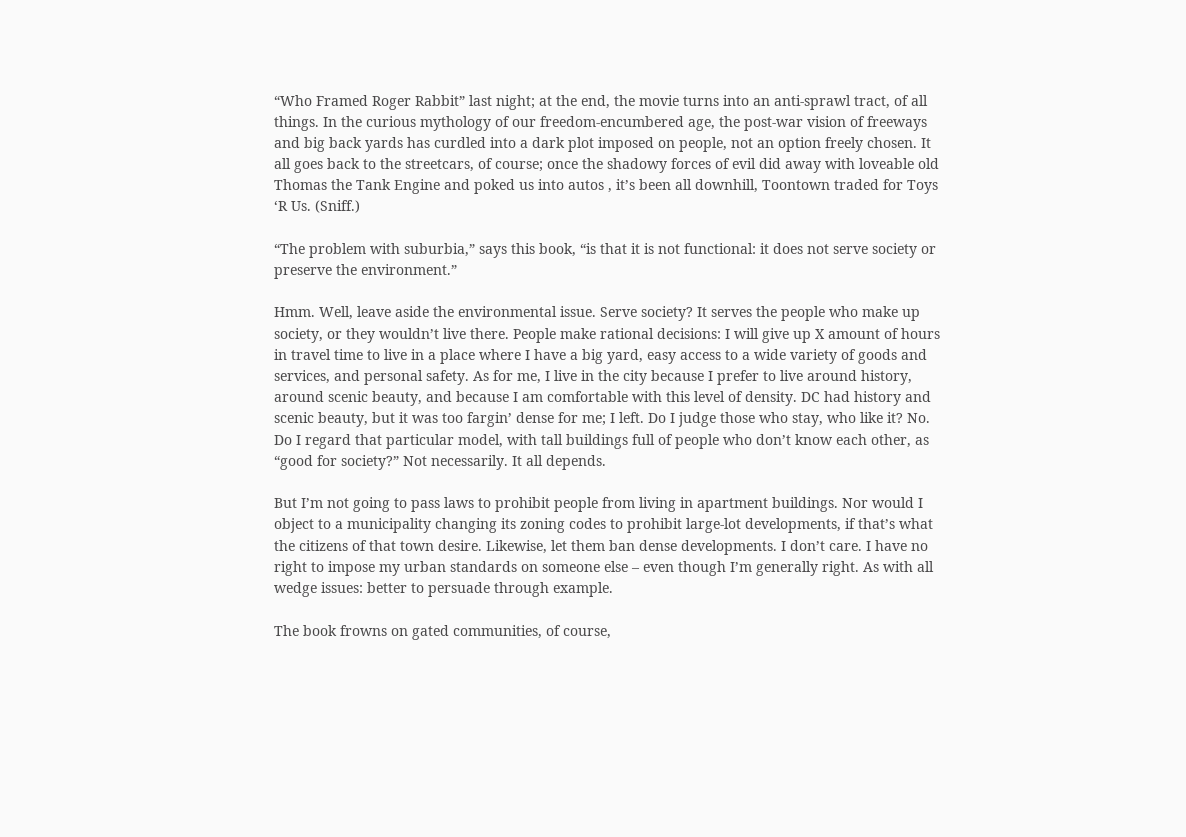“Who Framed Roger Rabbit” last night; at the end, the movie turns into an anti-sprawl tract, of all things. In the curious mythology of our freedom-encumbered age, the post-war vision of freeways and big back yards has curdled into a dark plot imposed on people, not an option freely chosen. It all goes back to the streetcars, of course; once the shadowy forces of evil did away with loveable old Thomas the Tank Engine and poked us into autos , it’s been all downhill, Toontown traded for Toys ‘R Us. (Sniff.)

“The problem with suburbia,” says this book, “is that it is not functional: it does not serve society or preserve the environment.”

Hmm. Well, leave aside the environmental issue. Serve society? It serves the people who make up society, or they wouldn’t live there. People make rational decisions: I will give up X amount of hours in travel time to live in a place where I have a big yard, easy access to a wide variety of goods and services, and personal safety. As for me, I live in the city because I prefer to live around history, around scenic beauty, and because I am comfortable with this level of density. DC had history and scenic beauty, but it was too fargin’ dense for me; I left. Do I judge those who stay, who like it? No. Do I regard that particular model, with tall buildings full of people who don’t know each other, as “good for society?” Not necessarily. It all depends.

But I’m not going to pass laws to prohibit people from living in apartment buildings. Nor would I object to a municipality changing its zoning codes to prohibit large-lot developments, if that’s what the citizens of that town desire. Likewise, let them ban dense developments. I don’t care. I have no right to impose my urban standards on someone else – even though I’m generally right. As with all wedge issues: better to persuade through example.

The book frowns on gated communities, of course,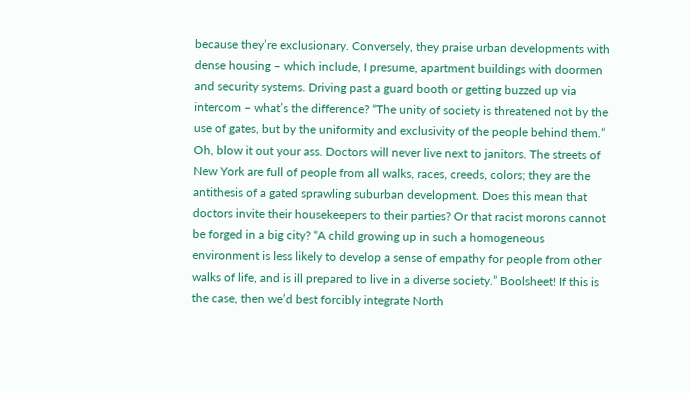because they’re exclusionary. Conversely, they praise urban developments with dense housing – which include, I presume, apartment buildings with doormen and security systems. Driving past a guard booth or getting buzzed up via intercom – what’s the difference? “The unity of society is threatened not by the use of gates, but by the uniformity and exclusivity of the people behind them.” Oh, blow it out your ass. Doctors will never live next to janitors. The streets of New York are full of people from all walks, races, creeds, colors; they are the antithesis of a gated sprawling suburban development. Does this mean that doctors invite their housekeepers to their parties? Or that racist morons cannot be forged in a big city? “A child growing up in such a homogeneous environment is less likely to develop a sense of empathy for people from other walks of life, and is ill prepared to live in a diverse society.” Boolsheet! If this is the case, then we’d best forcibly integrate North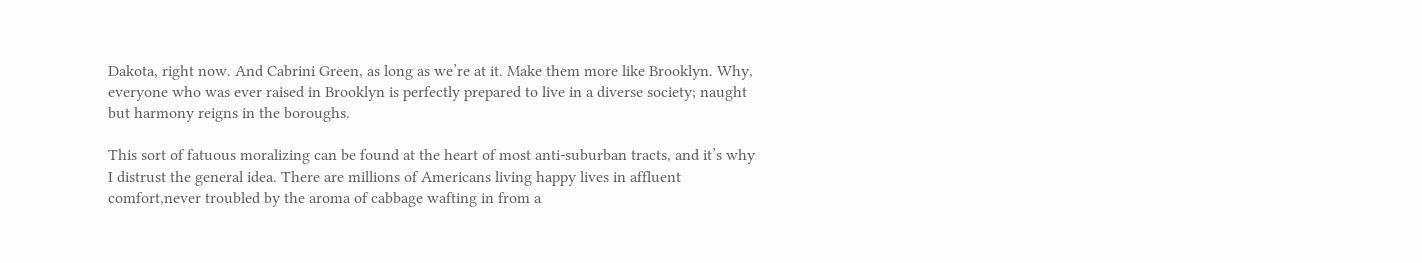Dakota, right now. And Cabrini Green, as long as we’re at it. Make them more like Brooklyn. Why, everyone who was ever raised in Brooklyn is perfectly prepared to live in a diverse society; naught but harmony reigns in the boroughs.

This sort of fatuous moralizing can be found at the heart of most anti-suburban tracts, and it’s why I distrust the general idea. There are millions of Americans living happy lives in affluent comfort,never troubled by the aroma of cabbage wafting in from a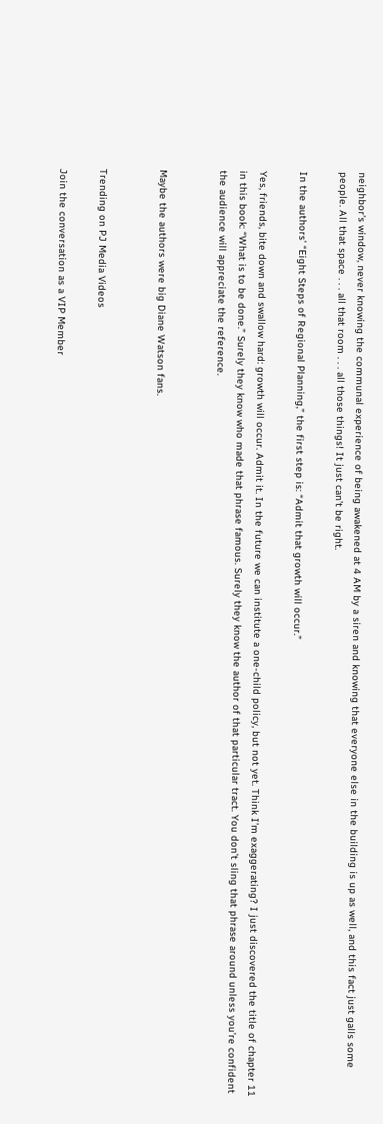neighbor’s window, never knowing the communal experience of being awakened at 4 AM by a siren and knowing that everyone else in the building is up as well, and this fact just galls some people. All that space . . . all that room . . . all those things! It just can’t be right.

In the authors’ “Eight Steps of Regional Planning,” the first step is: “Admit that growth will occur.”

Yes, friends, bite down and swallow hard: growth will occur. Admit it. In the future we can institute a one-child policy, but not yet. Think I’m exaggerating? I just discovered the title of chapter 11 in this book: “What is to be done.” Surely they know who made that phrase famous. Surely they know the author of that particular tract. You don’t sling that phrase around unless you’re confident the audience will appreciate the reference.


Maybe the authors were big Diane Watson fans.


Trending on PJ Media Videos

Join the conversation as a VIP Member